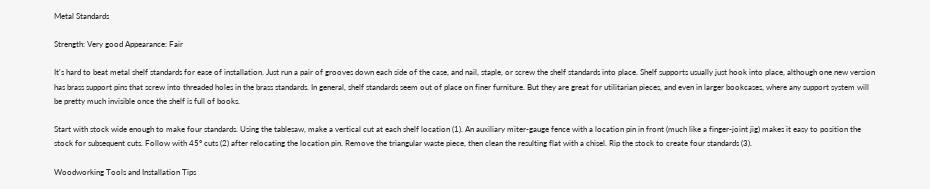Metal Standards

Strength: Very good Appearance: Fair

It's hard to beat metal shelf standards for ease of installation. Just run a pair of grooves down each side of the case, and nail, staple, or screw the shelf standards into place. Shelf supports usually just hook into place, although one new version has brass support pins that screw into threaded holes in the brass standards. In general, shelf standards seem out of place on finer furniture. But they are great for utilitarian pieces, and even in larger bookcases, where any support system will be pretty much invisible once the shelf is full of books.

Start with stock wide enough to make four standards. Using the tablesaw, make a vertical cut at each shelf location (1). An auxiliary miter-gauge fence with a location pin in front (much like a finger-joint jig) makes it easy to position the stock for subsequent cuts. Follow with 45° cuts (2) after relocating the location pin. Remove the triangular waste piece, then clean the resulting flat with a chisel. Rip the stock to create four standards (3).

Woodworking Tools and Installation Tips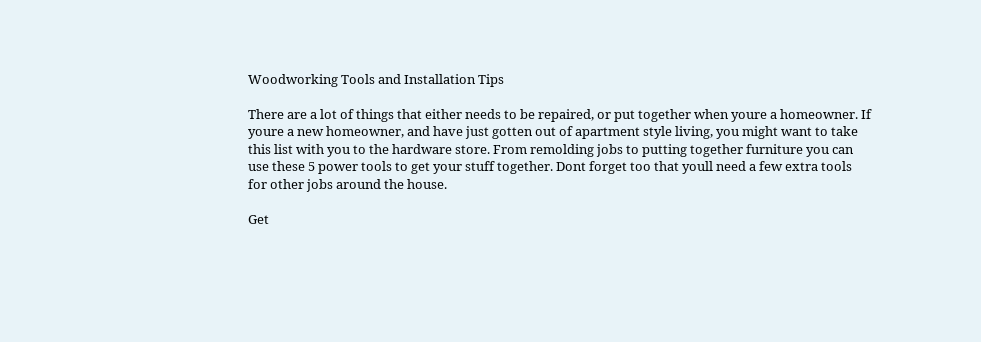Woodworking Tools and Installation Tips

There are a lot of things that either needs to be repaired, or put together when youre a homeowner. If youre a new homeowner, and have just gotten out of apartment style living, you might want to take this list with you to the hardware store. From remolding jobs to putting together furniture you can use these 5 power tools to get your stuff together. Dont forget too that youll need a few extra tools for other jobs around the house.

Get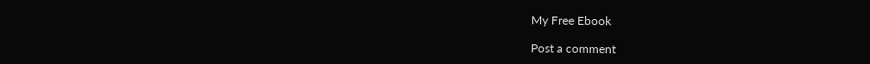My Free Ebook

Post a comment